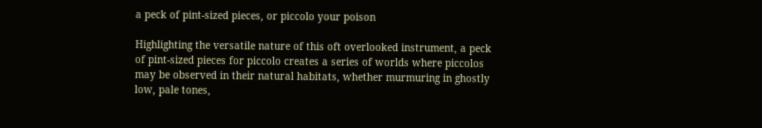a peck of pint-sized pieces, or piccolo your poison

Highlighting the versatile nature of this oft overlooked instrument, a peck of pint-sized pieces for piccolo creates a series of worlds where piccolos may be observed in their natural habitats, whether murmuring in ghostly low, pale tones,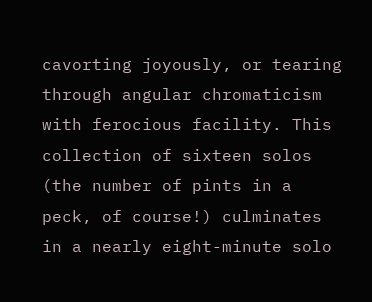cavorting joyously, or tearing through angular chromaticism with ferocious facility. This collection of sixteen solos (the number of pints in a peck, of course!) culminates in a nearly eight-minute solo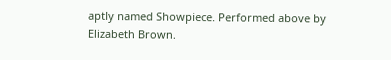aptly named Showpiece. Performed above by Elizabeth Brown.